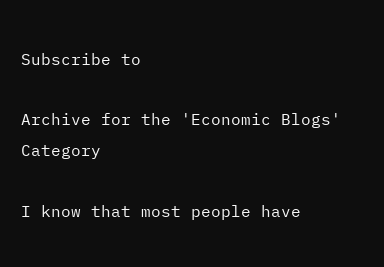Subscribe to

Archive for the 'Economic Blogs' Category

I know that most people have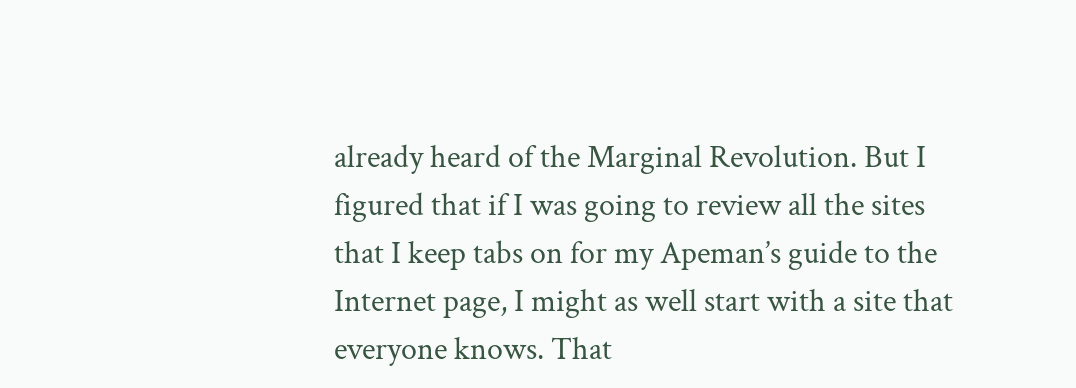already heard of the Marginal Revolution. But I figured that if I was going to review all the sites that I keep tabs on for my Apeman’s guide to the Internet page, I might as well start with a site that everyone knows. That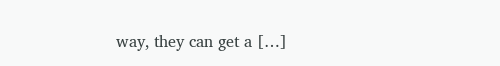way, they can get a […]